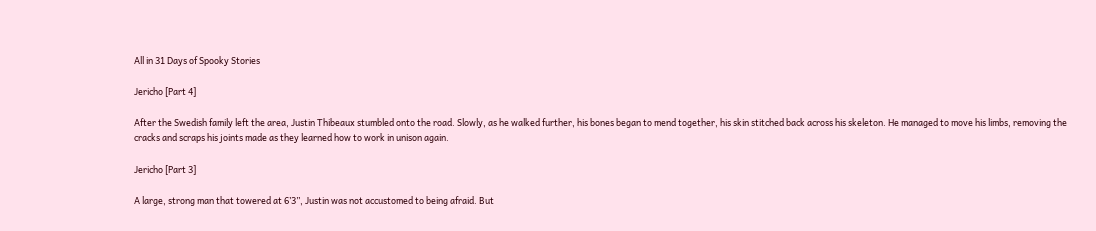All in 31 Days of Spooky Stories

Jericho [Part 4]

After the Swedish family left the area, Justin Thibeaux stumbled onto the road. Slowly, as he walked further, his bones began to mend together, his skin stitched back across his skeleton. He managed to move his limbs, removing the cracks and scraps his joints made as they learned how to work in unison again.

Jericho [Part 3]

A large, strong man that towered at 6’3”, Justin was not accustomed to being afraid. But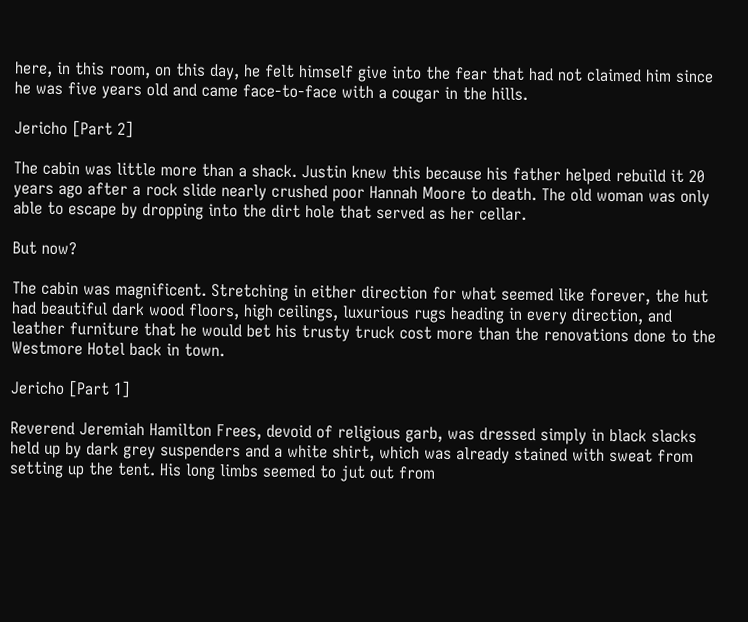here, in this room, on this day, he felt himself give into the fear that had not claimed him since he was five years old and came face-to-face with a cougar in the hills.

Jericho [Part 2]

The cabin was little more than a shack. Justin knew this because his father helped rebuild it 20 years ago after a rock slide nearly crushed poor Hannah Moore to death. The old woman was only able to escape by dropping into the dirt hole that served as her cellar.

But now?

The cabin was magnificent. Stretching in either direction for what seemed like forever, the hut had beautiful dark wood floors, high ceilings, luxurious rugs heading in every direction, and leather furniture that he would bet his trusty truck cost more than the renovations done to the Westmore Hotel back in town.

Jericho [Part 1]

Reverend Jeremiah Hamilton Frees, devoid of religious garb, was dressed simply in black slacks held up by dark grey suspenders and a white shirt, which was already stained with sweat from setting up the tent. His long limbs seemed to jut out from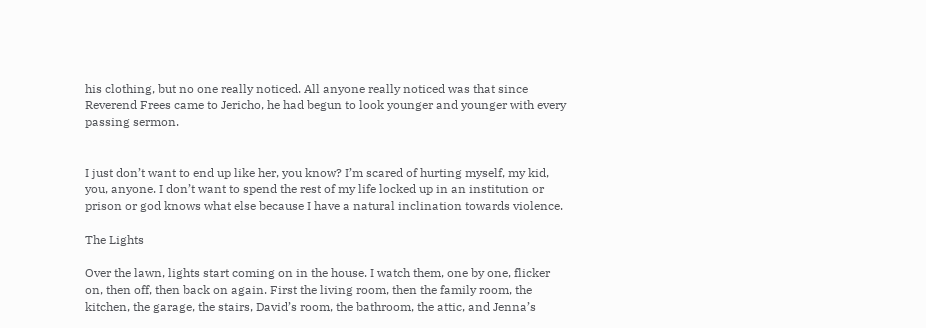his clothing, but no one really noticed. All anyone really noticed was that since Reverend Frees came to Jericho, he had begun to look younger and younger with every passing sermon.


I just don’t want to end up like her, you know? I’m scared of hurting myself, my kid, you, anyone. I don’t want to spend the rest of my life locked up in an institution or prison or god knows what else because I have a natural inclination towards violence.

The Lights

Over the lawn, lights start coming on in the house. I watch them, one by one, flicker on, then off, then back on again. First the living room, then the family room, the kitchen, the garage, the stairs, David’s room, the bathroom, the attic, and Jenna’s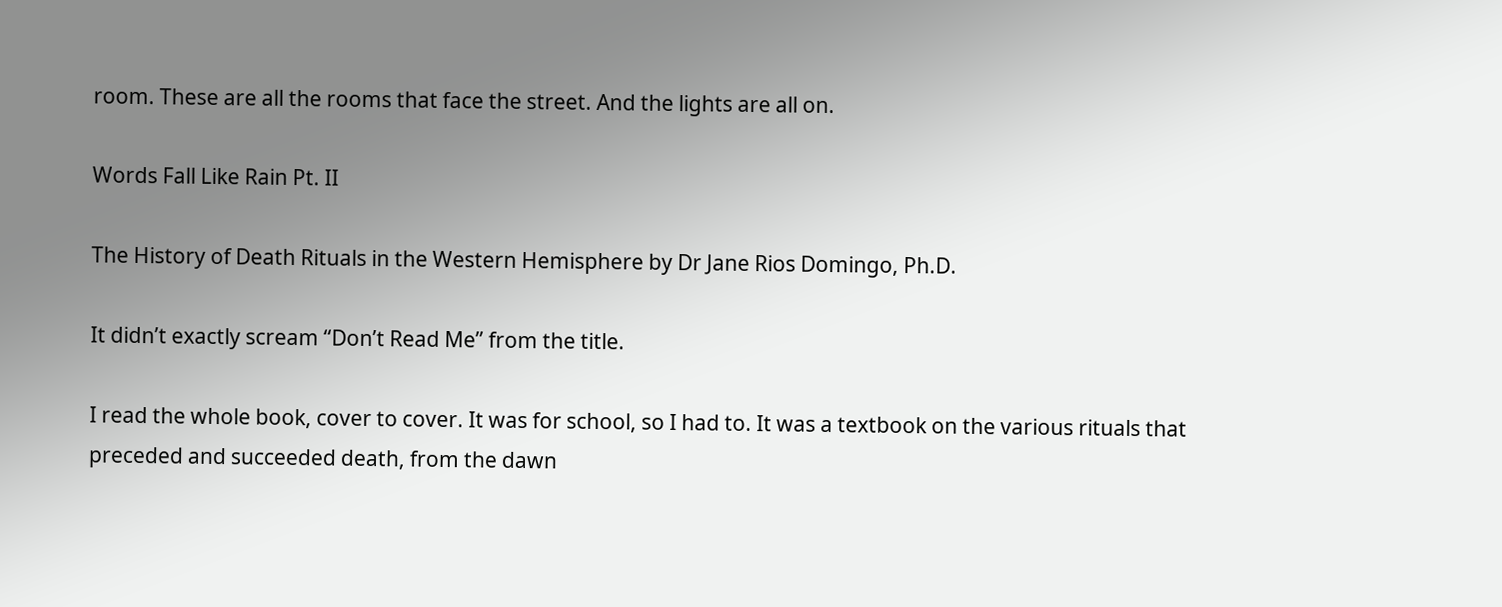room. These are all the rooms that face the street. And the lights are all on.

Words Fall Like Rain Pt. II

The History of Death Rituals in the Western Hemisphere by Dr Jane Rios Domingo, Ph.D.

It didn’t exactly scream “Don’t Read Me” from the title.

I read the whole book, cover to cover. It was for school, so I had to. It was a textbook on the various rituals that preceded and succeeded death, from the dawn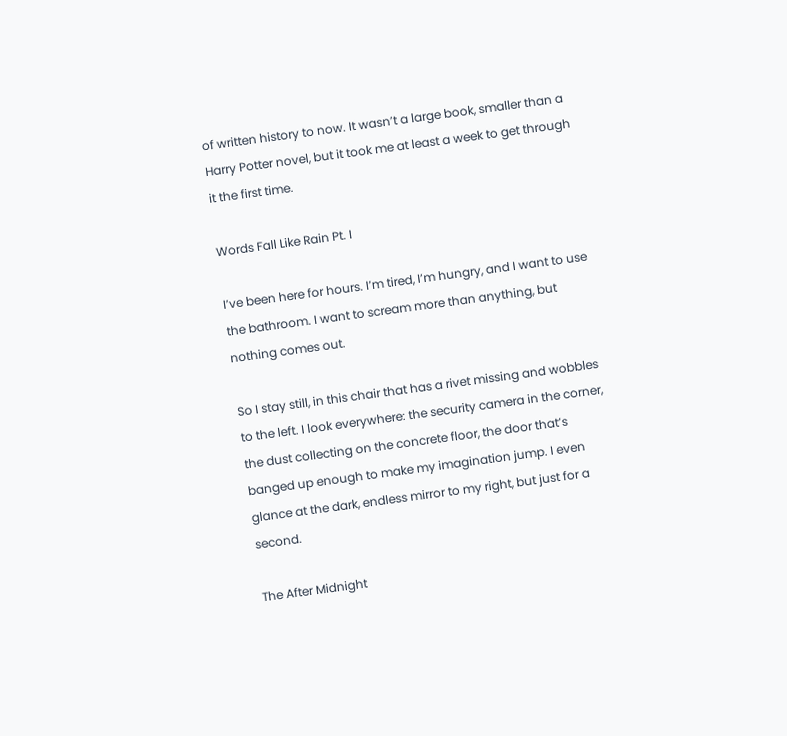of written history to now. It wasn’t a large book, smaller than a Harry Potter novel, but it took me at least a week to get through it the first time.

Words Fall Like Rain Pt. I

I’ve been here for hours. I’m tired, I’m hungry, and I want to use the bathroom. I want to scream more than anything, but nothing comes out.

So I stay still, in this chair that has a rivet missing and wobbles to the left. I look everywhere: the security camera in the corner, the dust collecting on the concrete floor, the door that’s banged up enough to make my imagination jump. I even glance at the dark, endless mirror to my right, but just for a second.

The After Midnight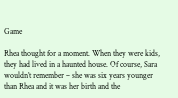Game

Rhea thought for a moment. When they were kids, they had lived in a haunted house. Of course, Sara wouldn’t remember – she was six years younger than Rhea and it was her birth and the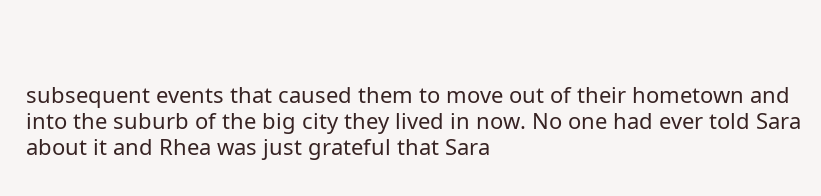subsequent events that caused them to move out of their hometown and into the suburb of the big city they lived in now. No one had ever told Sara about it and Rhea was just grateful that Sara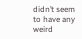didn’t seem to have any weird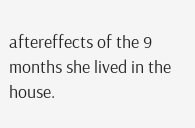aftereffects of the 9 months she lived in the house.